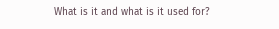What is it and what is it used for?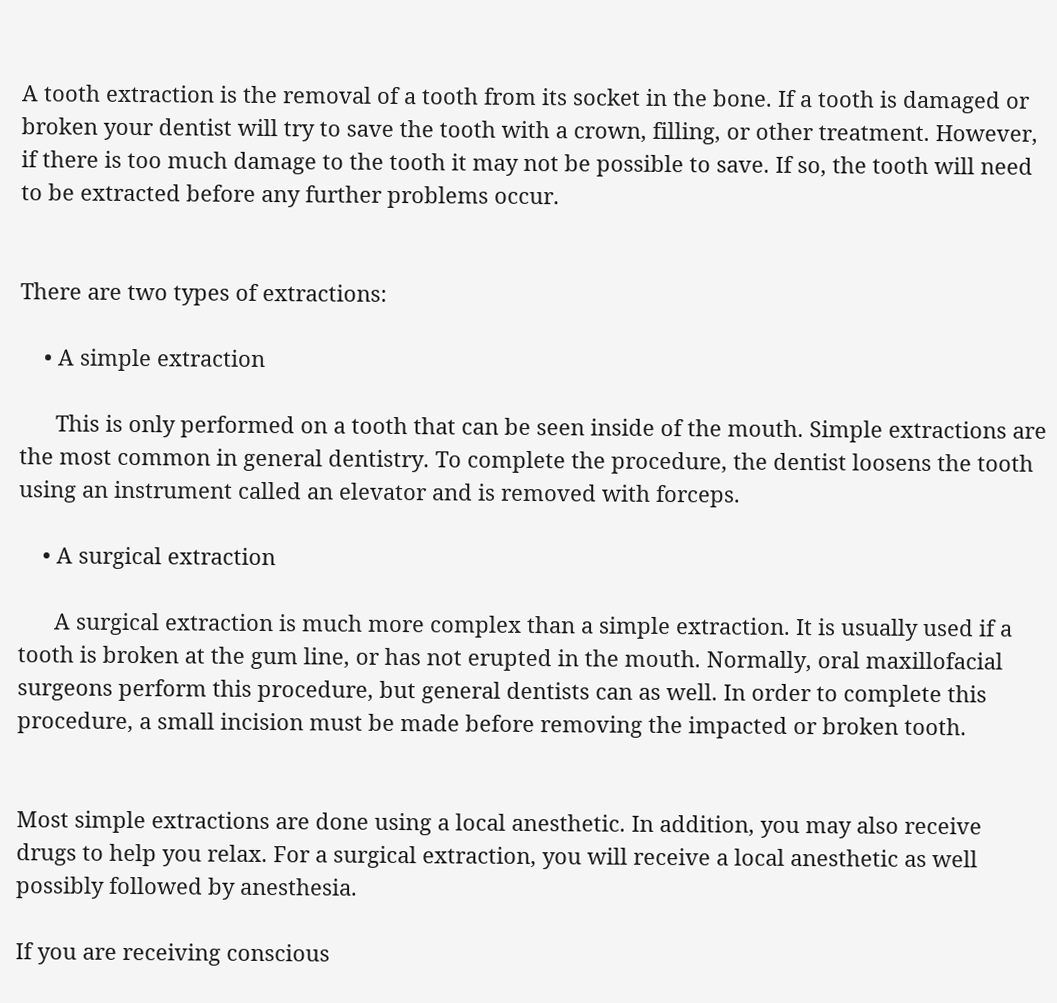A tooth extraction is the removal of a tooth from its socket in the bone. If a tooth is damaged or broken your dentist will try to save the tooth with a crown, filling, or other treatment. However, if there is too much damage to the tooth it may not be possible to save. If so, the tooth will need to be extracted before any further problems occur.


There are two types of extractions:

    • A simple extraction

      This is only performed on a tooth that can be seen inside of the mouth. Simple extractions are the most common in general dentistry. To complete the procedure, the dentist loosens the tooth using an instrument called an elevator and is removed with forceps.

    • A surgical extraction

      A surgical extraction is much more complex than a simple extraction. It is usually used if a tooth is broken at the gum line, or has not erupted in the mouth. Normally, oral maxillofacial surgeons perform this procedure, but general dentists can as well. In order to complete this procedure, a small incision must be made before removing the impacted or broken tooth.


Most simple extractions are done using a local anesthetic. In addition, you may also receive drugs to help you relax. For a surgical extraction, you will receive a local anesthetic as well possibly followed by anesthesia.

If you are receiving conscious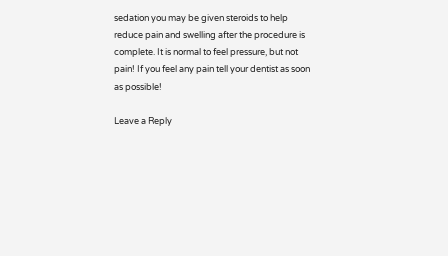sedation you may be given steroids to help reduce pain and swelling after the procedure is complete. It is normal to feel pressure, but not pain! If you feel any pain tell your dentist as soon as possible!

Leave a Reply